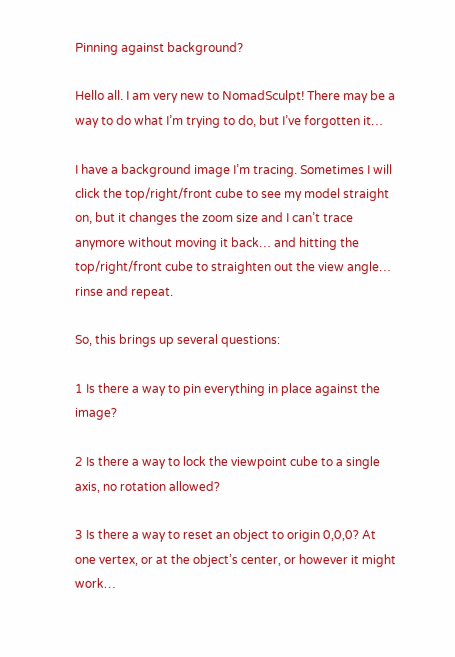Pinning against background?

Hello all. I am very new to NomadSculpt! There may be a way to do what I’m trying to do, but I’ve forgotten it…

I have a background image I’m tracing. Sometimes I will click the top/right/front cube to see my model straight on, but it changes the zoom size and I can’t trace anymore without moving it back… and hitting the top/right/front cube to straighten out the view angle… rinse and repeat.

So, this brings up several questions:

1 Is there a way to pin everything in place against the image?

2 Is there a way to lock the viewpoint cube to a single axis, no rotation allowed?

3 Is there a way to reset an object to origin 0,0,0? At one vertex, or at the object’s center, or however it might work…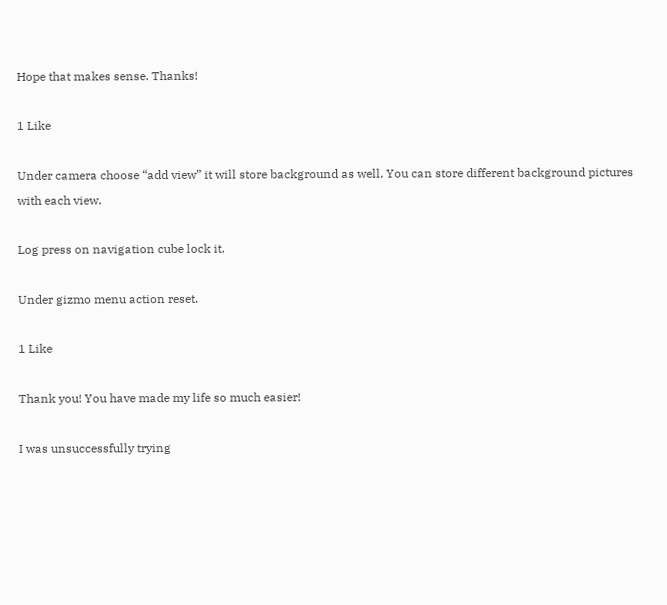Hope that makes sense. Thanks!

1 Like

Under camera choose “add view” it will store background as well. You can store different background pictures with each view.

Log press on navigation cube lock it.

Under gizmo menu action reset.

1 Like

Thank you! You have made my life so much easier!

I was unsuccessfully trying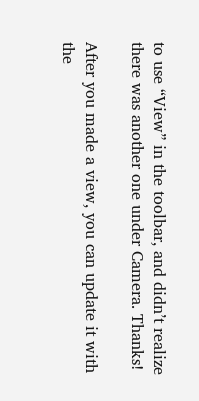to use “View” in the toolbar, and didn’t realize there was another one under Camera. Thanks!

After you made a view, you can update it with the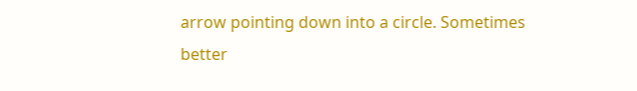arrow pointing down into a circle. Sometimes better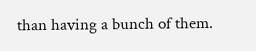than having a bunch of them.